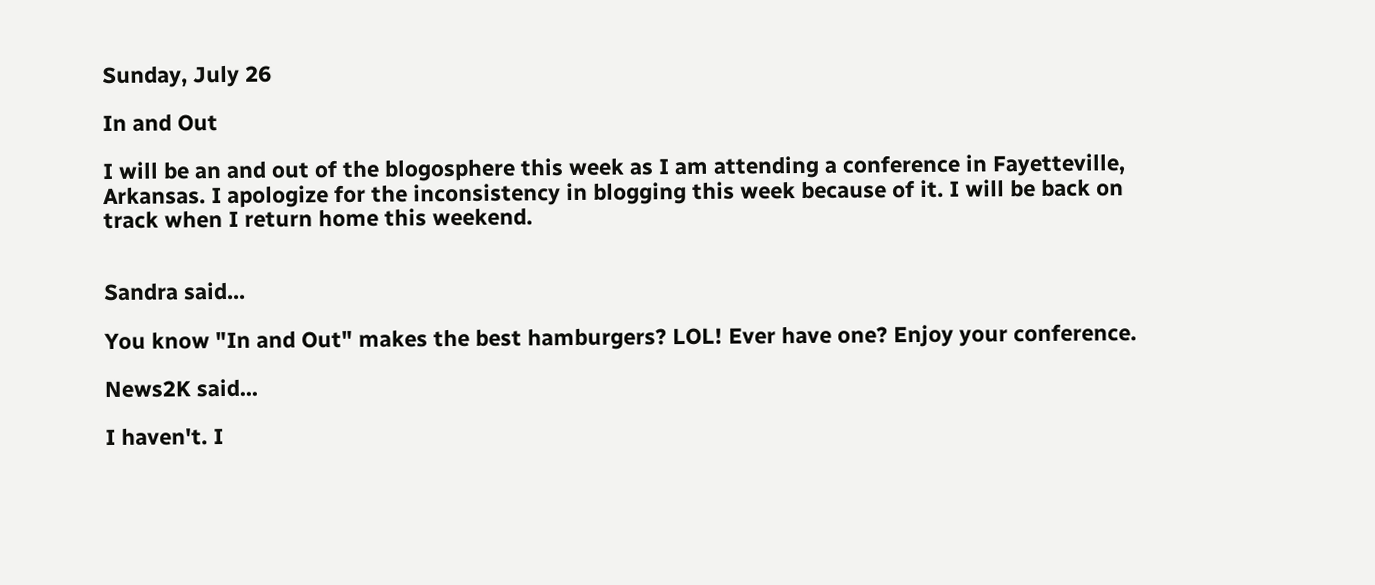Sunday, July 26

In and Out

I will be an and out of the blogosphere this week as I am attending a conference in Fayetteville, Arkansas. I apologize for the inconsistency in blogging this week because of it. I will be back on track when I return home this weekend.


Sandra said...

You know "In and Out" makes the best hamburgers? LOL! Ever have one? Enjoy your conference.

News2K said...

I haven't. I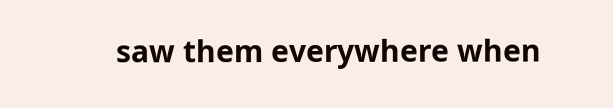saw them everywhere when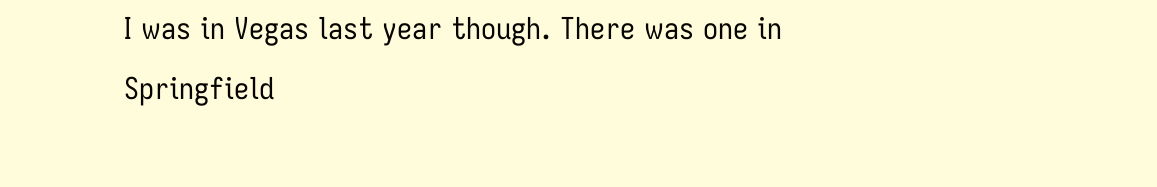I was in Vegas last year though. There was one in Springfield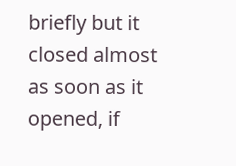briefly but it closed almost as soon as it opened, if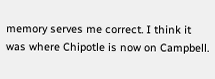memory serves me correct. I think it was where Chipotle is now on Campbell.